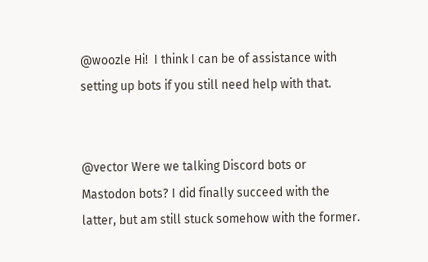@woozle Hi!  I think I can be of assistance with setting up bots if you still need help with that.


@vector Were we talking Discord bots or Mastodon bots? I did finally succeed with the latter, but am still stuck somehow with the former.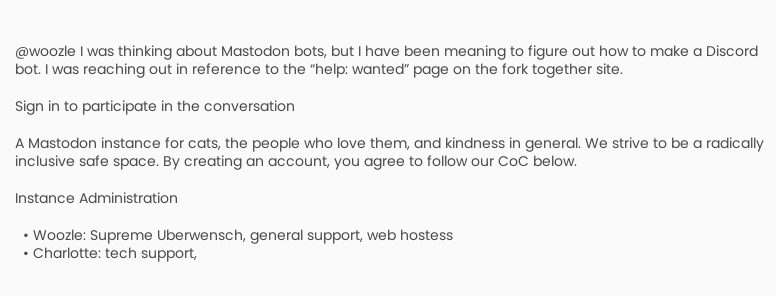@woozle I was thinking about Mastodon bots, but I have been meaning to figure out how to make a Discord bot. I was reaching out in reference to the “help: wanted” page on the fork together site.

Sign in to participate in the conversation

A Mastodon instance for cats, the people who love them, and kindness in general. We strive to be a radically inclusive safe space. By creating an account, you agree to follow our CoC below.

Instance Administration

  • Woozle: Supreme Uberwensch, general support, web hostess
  • Charlotte: tech support,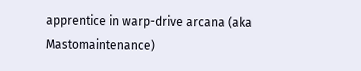apprentice in warp-drive arcana (aka Mastomaintenance)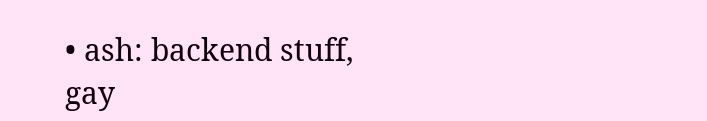• ash: backend stuff, gay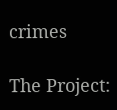crimes

The Project: